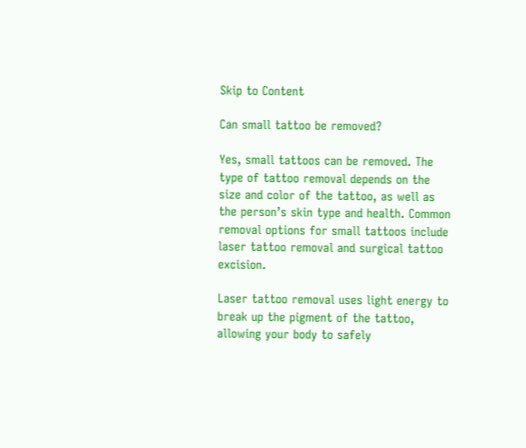Skip to Content

Can small tattoo be removed?

Yes, small tattoos can be removed. The type of tattoo removal depends on the size and color of the tattoo, as well as the person’s skin type and health. Common removal options for small tattoos include laser tattoo removal and surgical tattoo excision.

Laser tattoo removal uses light energy to break up the pigment of the tattoo, allowing your body to safely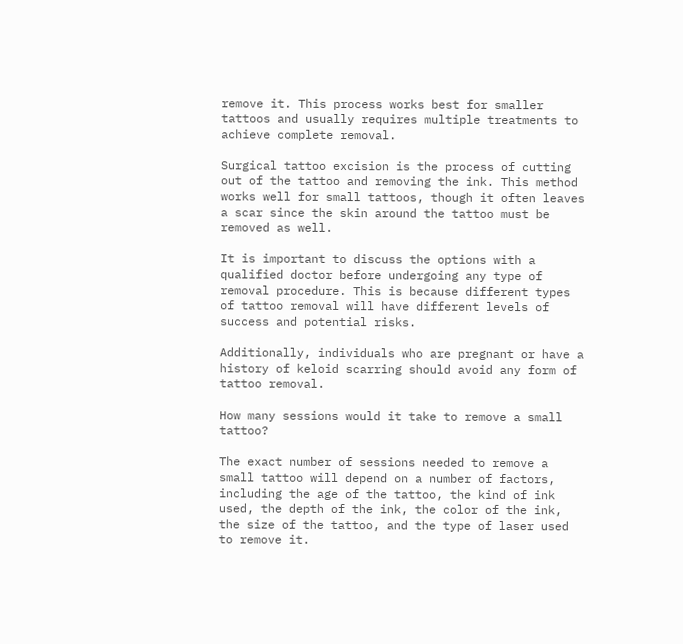remove it. This process works best for smaller tattoos and usually requires multiple treatments to achieve complete removal.

Surgical tattoo excision is the process of cutting out of the tattoo and removing the ink. This method works well for small tattoos, though it often leaves a scar since the skin around the tattoo must be removed as well.

It is important to discuss the options with a qualified doctor before undergoing any type of removal procedure. This is because different types of tattoo removal will have different levels of success and potential risks.

Additionally, individuals who are pregnant or have a history of keloid scarring should avoid any form of tattoo removal.

How many sessions would it take to remove a small tattoo?

The exact number of sessions needed to remove a small tattoo will depend on a number of factors, including the age of the tattoo, the kind of ink used, the depth of the ink, the color of the ink, the size of the tattoo, and the type of laser used to remove it.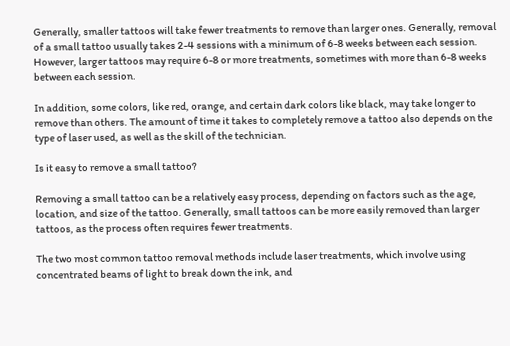Generally, smaller tattoos will take fewer treatments to remove than larger ones. Generally, removal of a small tattoo usually takes 2-4 sessions with a minimum of 6-8 weeks between each session. However, larger tattoos may require 6-8 or more treatments, sometimes with more than 6-8 weeks between each session.

In addition, some colors, like red, orange, and certain dark colors like black, may take longer to remove than others. The amount of time it takes to completely remove a tattoo also depends on the type of laser used, as well as the skill of the technician.

Is it easy to remove a small tattoo?

Removing a small tattoo can be a relatively easy process, depending on factors such as the age, location, and size of the tattoo. Generally, small tattoos can be more easily removed than larger tattoos, as the process often requires fewer treatments.

The two most common tattoo removal methods include laser treatments, which involve using concentrated beams of light to break down the ink, and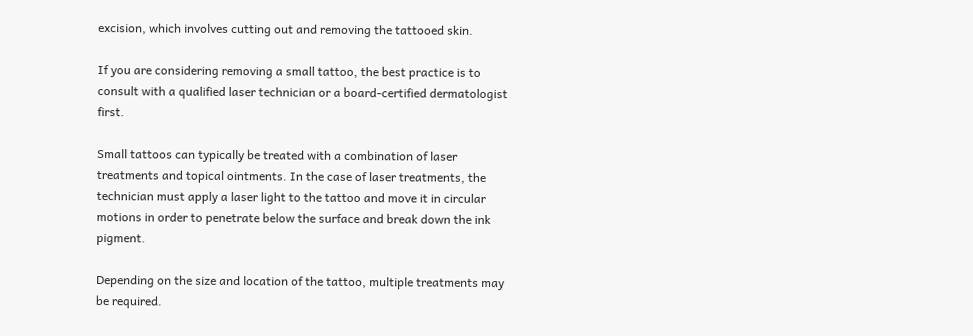excision, which involves cutting out and removing the tattooed skin.

If you are considering removing a small tattoo, the best practice is to consult with a qualified laser technician or a board-certified dermatologist first.

Small tattoos can typically be treated with a combination of laser treatments and topical ointments. In the case of laser treatments, the technician must apply a laser light to the tattoo and move it in circular motions in order to penetrate below the surface and break down the ink pigment.

Depending on the size and location of the tattoo, multiple treatments may be required.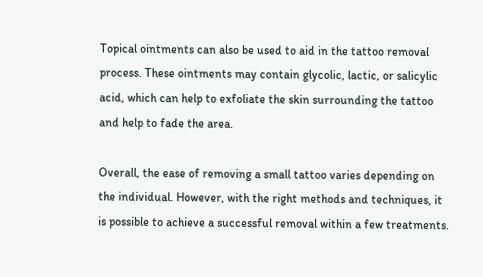Topical ointments can also be used to aid in the tattoo removal process. These ointments may contain glycolic, lactic, or salicylic acid, which can help to exfoliate the skin surrounding the tattoo and help to fade the area.

Overall, the ease of removing a small tattoo varies depending on the individual. However, with the right methods and techniques, it is possible to achieve a successful removal within a few treatments.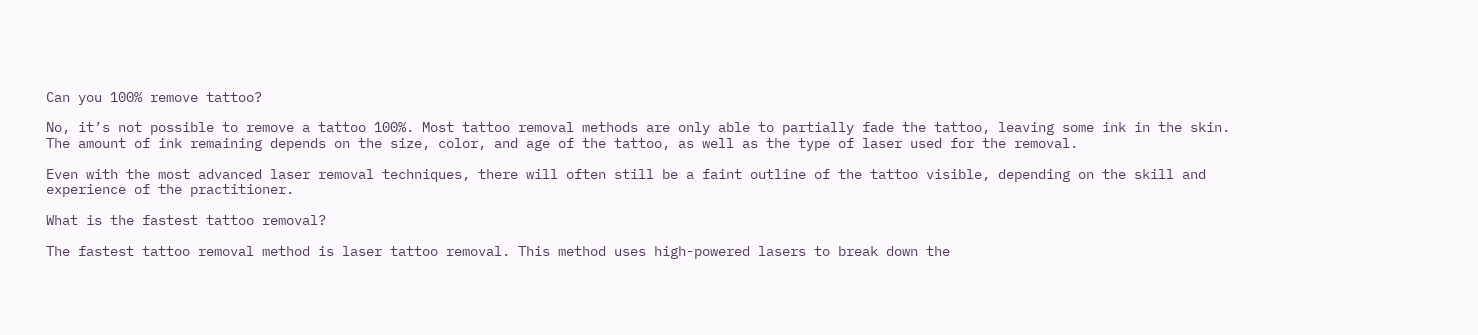Can you 100% remove tattoo?

No, it’s not possible to remove a tattoo 100%. Most tattoo removal methods are only able to partially fade the tattoo, leaving some ink in the skin. The amount of ink remaining depends on the size, color, and age of the tattoo, as well as the type of laser used for the removal.

Even with the most advanced laser removal techniques, there will often still be a faint outline of the tattoo visible, depending on the skill and experience of the practitioner.

What is the fastest tattoo removal?

The fastest tattoo removal method is laser tattoo removal. This method uses high-powered lasers to break down the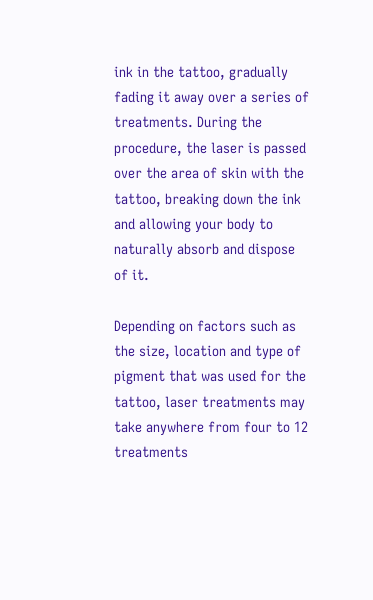ink in the tattoo, gradually fading it away over a series of treatments. During the procedure, the laser is passed over the area of skin with the tattoo, breaking down the ink and allowing your body to naturally absorb and dispose of it.

Depending on factors such as the size, location and type of pigment that was used for the tattoo, laser treatments may take anywhere from four to 12 treatments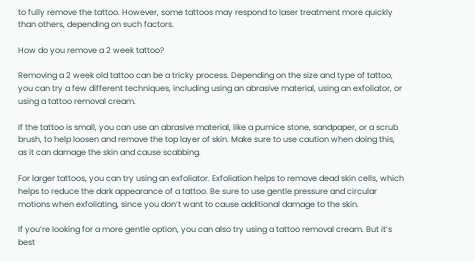to fully remove the tattoo. However, some tattoos may respond to laser treatment more quickly than others, depending on such factors.

How do you remove a 2 week tattoo?

Removing a 2 week old tattoo can be a tricky process. Depending on the size and type of tattoo, you can try a few different techniques, including using an abrasive material, using an exfoliator, or using a tattoo removal cream.

If the tattoo is small, you can use an abrasive material, like a pumice stone, sandpaper, or a scrub brush, to help loosen and remove the top layer of skin. Make sure to use caution when doing this, as it can damage the skin and cause scabbing.

For larger tattoos, you can try using an exfoliator. Exfoliation helps to remove dead skin cells, which helps to reduce the dark appearance of a tattoo. Be sure to use gentle pressure and circular motions when exfoliating, since you don’t want to cause additional damage to the skin.

If you’re looking for a more gentle option, you can also try using a tattoo removal cream. But it’s best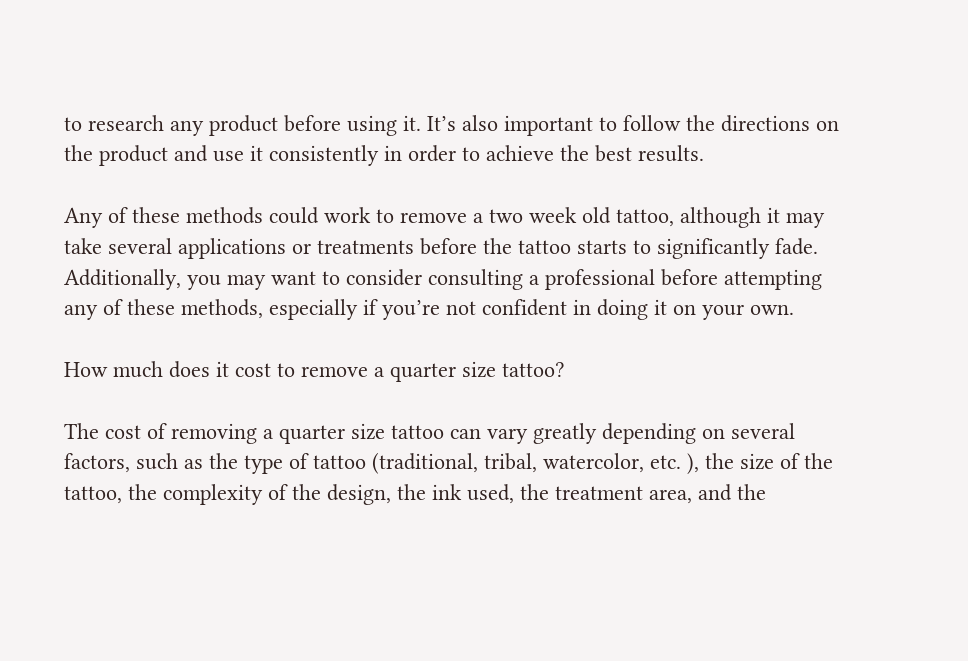to research any product before using it. It’s also important to follow the directions on the product and use it consistently in order to achieve the best results.

Any of these methods could work to remove a two week old tattoo, although it may take several applications or treatments before the tattoo starts to significantly fade. Additionally, you may want to consider consulting a professional before attempting any of these methods, especially if you’re not confident in doing it on your own.

How much does it cost to remove a quarter size tattoo?

The cost of removing a quarter size tattoo can vary greatly depending on several factors, such as the type of tattoo (traditional, tribal, watercolor, etc. ), the size of the tattoo, the complexity of the design, the ink used, the treatment area, and the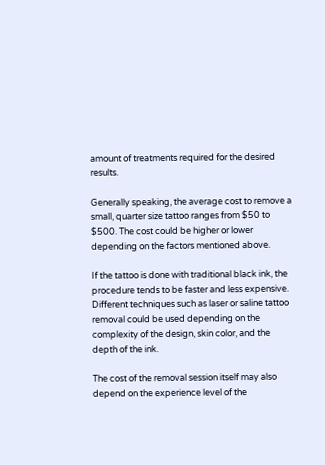amount of treatments required for the desired results.

Generally speaking, the average cost to remove a small, quarter size tattoo ranges from $50 to $500. The cost could be higher or lower depending on the factors mentioned above.

If the tattoo is done with traditional black ink, the procedure tends to be faster and less expensive. Different techniques such as laser or saline tattoo removal could be used depending on the complexity of the design, skin color, and the depth of the ink.

The cost of the removal session itself may also depend on the experience level of the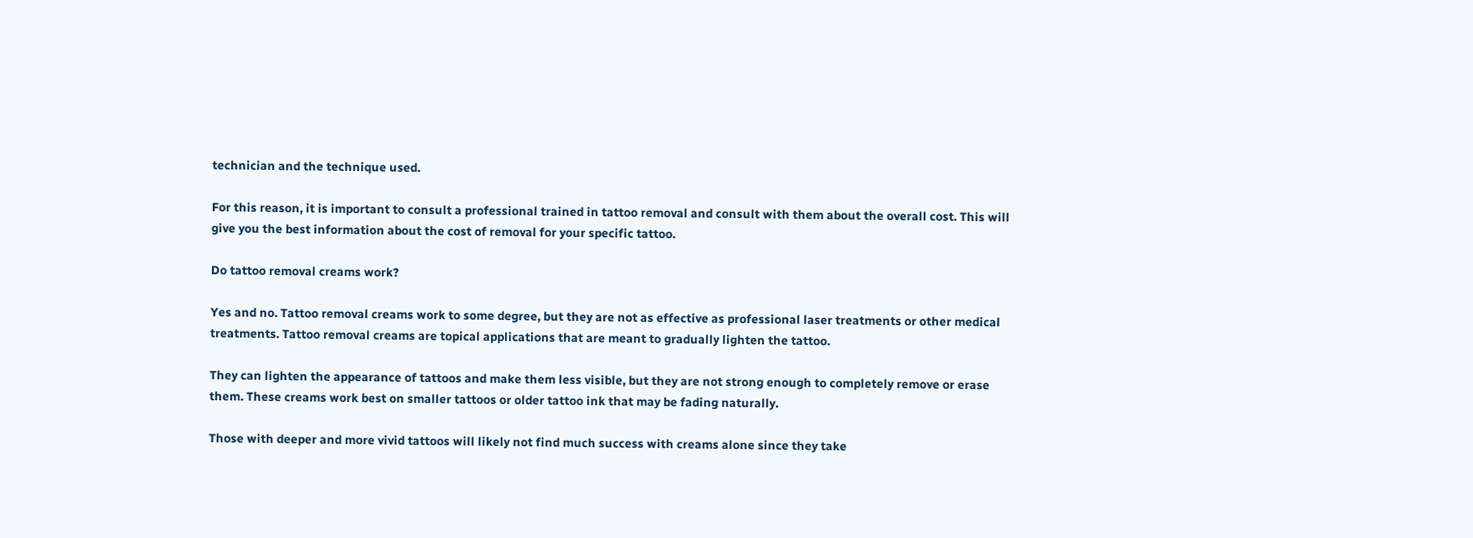technician and the technique used.

For this reason, it is important to consult a professional trained in tattoo removal and consult with them about the overall cost. This will give you the best information about the cost of removal for your specific tattoo.

Do tattoo removal creams work?

Yes and no. Tattoo removal creams work to some degree, but they are not as effective as professional laser treatments or other medical treatments. Tattoo removal creams are topical applications that are meant to gradually lighten the tattoo.

They can lighten the appearance of tattoos and make them less visible, but they are not strong enough to completely remove or erase them. These creams work best on smaller tattoos or older tattoo ink that may be fading naturally.

Those with deeper and more vivid tattoos will likely not find much success with creams alone since they take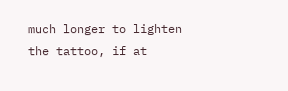much longer to lighten the tattoo, if at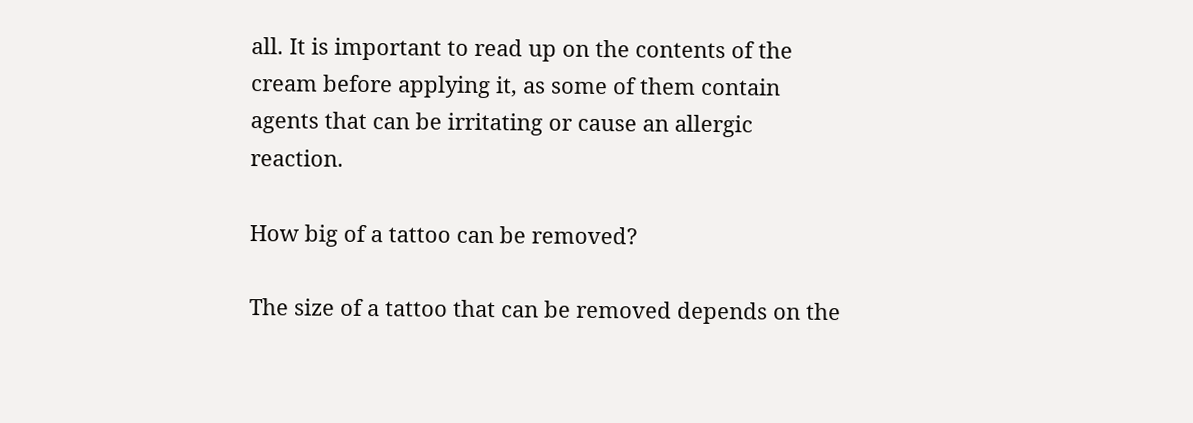all. It is important to read up on the contents of the cream before applying it, as some of them contain agents that can be irritating or cause an allergic reaction.

How big of a tattoo can be removed?

The size of a tattoo that can be removed depends on the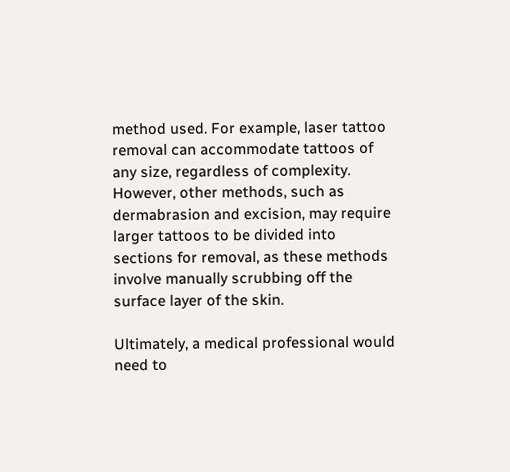method used. For example, laser tattoo removal can accommodate tattoos of any size, regardless of complexity. However, other methods, such as dermabrasion and excision, may require larger tattoos to be divided into sections for removal, as these methods involve manually scrubbing off the surface layer of the skin.

Ultimately, a medical professional would need to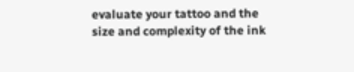evaluate your tattoo and the size and complexity of the ink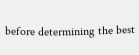before determining the best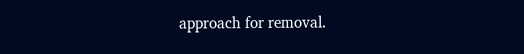approach for removal.